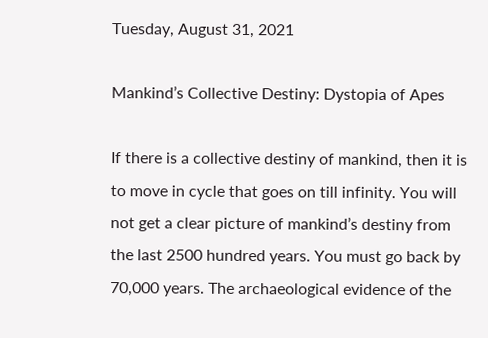Tuesday, August 31, 2021

Mankind’s Collective Destiny: Dystopia of Apes

If there is a collective destiny of mankind, then it is to move in cycle that goes on till infinity. You will not get a clear picture of mankind’s destiny from the last 2500 hundred years. You must go back by 70,000 years. The archaeological evidence of the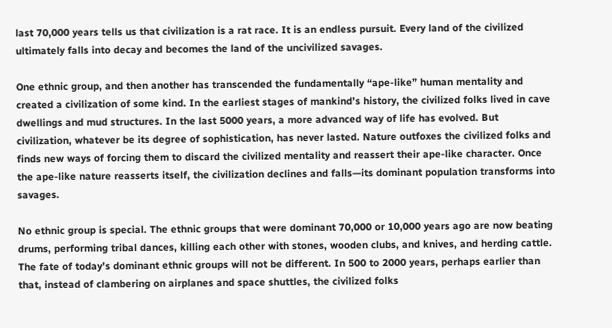last 70,000 years tells us that civilization is a rat race. It is an endless pursuit. Every land of the civilized ultimately falls into decay and becomes the land of the uncivilized savages.

One ethnic group, and then another has transcended the fundamentally “ape-like” human mentality and created a civilization of some kind. In the earliest stages of mankind’s history, the civilized folks lived in cave dwellings and mud structures. In the last 5000 years, a more advanced way of life has evolved. But civilization, whatever be its degree of sophistication, has never lasted. Nature outfoxes the civilized folks and finds new ways of forcing them to discard the civilized mentality and reassert their ape-like character. Once the ape-like nature reasserts itself, the civilization declines and falls—its dominant population transforms into savages.

No ethnic group is special. The ethnic groups that were dominant 70,000 or 10,000 years ago are now beating drums, performing tribal dances, killing each other with stones, wooden clubs, and knives, and herding cattle. The fate of today’s dominant ethnic groups will not be different. In 500 to 2000 years, perhaps earlier than that, instead of clambering on airplanes and space shuttles, the civilized folks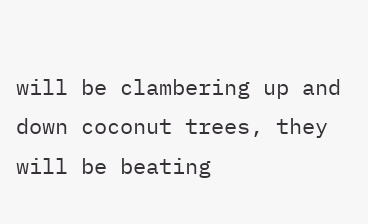will be clambering up and down coconut trees, they will be beating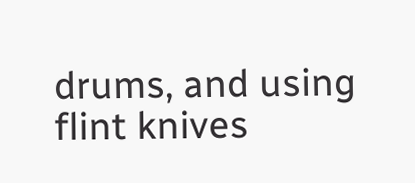drums, and using flint knives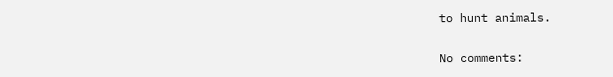to hunt animals.

No comments: